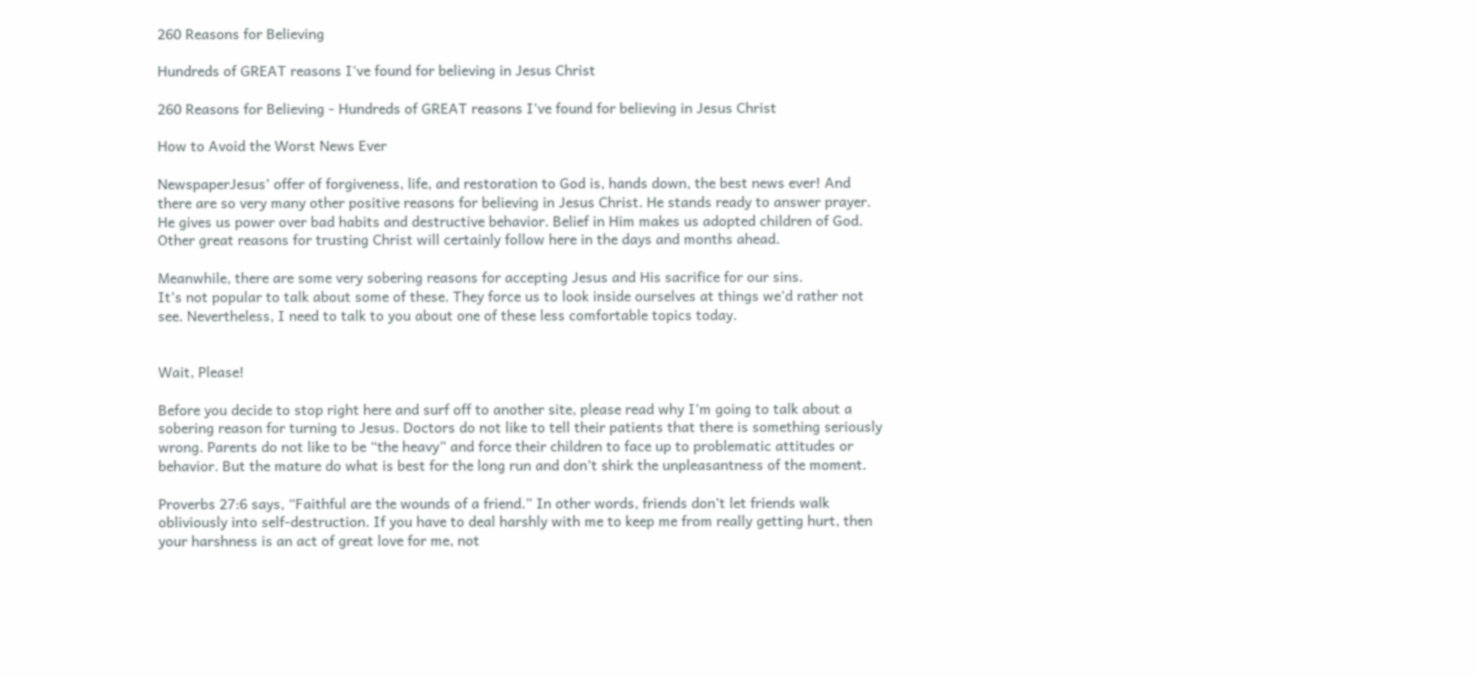260 Reasons for Believing

Hundreds of GREAT reasons I've found for believing in Jesus Christ

260 Reasons for Believing - Hundreds of GREAT reasons I've found for believing in Jesus Christ

How to Avoid the Worst News Ever

NewspaperJesus’ offer of forgiveness, life, and restoration to God is, hands down, the best news ever! And there are so very many other positive reasons for believing in Jesus Christ. He stands ready to answer prayer. He gives us power over bad habits and destructive behavior. Belief in Him makes us adopted children of God. Other great reasons for trusting Christ will certainly follow here in the days and months ahead.

Meanwhile, there are some very sobering reasons for accepting Jesus and His sacrifice for our sins.
It’s not popular to talk about some of these. They force us to look inside ourselves at things we’d rather not see. Nevertheless, I need to talk to you about one of these less comfortable topics today.


Wait, Please!

Before you decide to stop right here and surf off to another site, please read why I’m going to talk about a sobering reason for turning to Jesus. Doctors do not like to tell their patients that there is something seriously wrong. Parents do not like to be “the heavy” and force their children to face up to problematic attitudes or behavior. But the mature do what is best for the long run and don’t shirk the unpleasantness of the moment.

Proverbs 27:6 says, “Faithful are the wounds of a friend.” In other words, friends don’t let friends walk obliviously into self-destruction. If you have to deal harshly with me to keep me from really getting hurt, then your harshness is an act of great love for me, not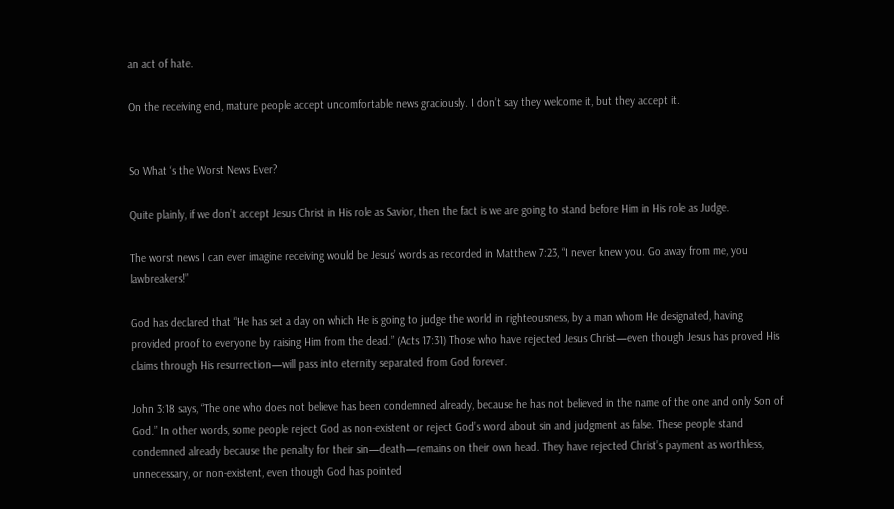an act of hate.

On the receiving end, mature people accept uncomfortable news graciously. I don’t say they welcome it, but they accept it.


So What ‘s the Worst News Ever?

Quite plainly, if we don’t accept Jesus Christ in His role as Savior, then the fact is we are going to stand before Him in His role as Judge.

The worst news I can ever imagine receiving would be Jesus’ words as recorded in Matthew 7:23, “I never knew you. Go away from me, you lawbreakers!”

God has declared that “He has set a day on which He is going to judge the world in righteousness, by a man whom He designated, having provided proof to everyone by raising Him from the dead.” (Acts 17:31) Those who have rejected Jesus Christ—even though Jesus has proved His claims through His resurrection—will pass into eternity separated from God forever.

John 3:18 says, “The one who does not believe has been condemned already, because he has not believed in the name of the one and only Son of God.” In other words, some people reject God as non-existent or reject God’s word about sin and judgment as false. These people stand condemned already because the penalty for their sin—death—remains on their own head. They have rejected Christ’s payment as worthless, unnecessary, or non-existent, even though God has pointed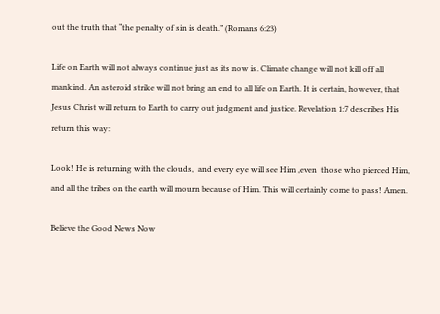out the truth that “the penalty of sin is death.” (Romans 6:23)

Life on Earth will not always continue just as its now is. Climate change will not kill off all mankind. An asteroid strike will not bring an end to all life on Earth. It is certain, however, that Jesus Christ will return to Earth to carry out judgment and justice. Revelation 1:7 describes His return this way:

Look! He is returning with the clouds,  and every eye will see Him ,even  those who pierced Him, and all the tribes on the earth will mourn because of Him. This will certainly come to pass! Amen.

Believe the Good News Now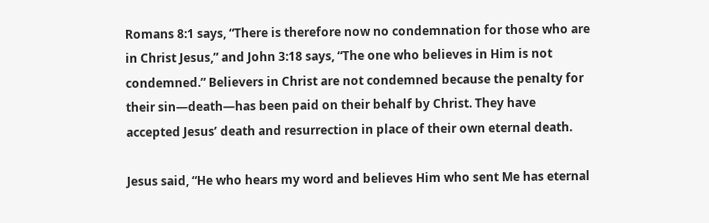Romans 8:1 says, “There is therefore now no condemnation for those who are in Christ Jesus,” and John 3:18 says, “The one who believes in Him is not condemned.” Believers in Christ are not condemned because the penalty for their sin—death—has been paid on their behalf by Christ. They have accepted Jesus’ death and resurrection in place of their own eternal death.

Jesus said, “He who hears my word and believes Him who sent Me has eternal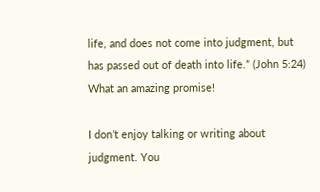life, and does not come into judgment, but has passed out of death into life.” (John 5:24) What an amazing promise!

I don’t enjoy talking or writing about judgment. You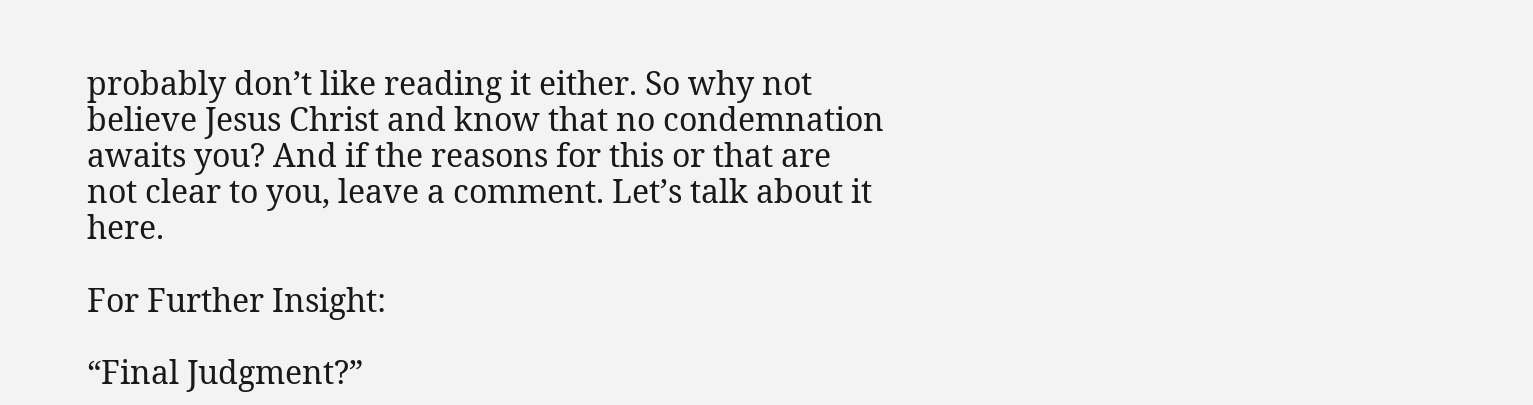probably don’t like reading it either. So why not believe Jesus Christ and know that no condemnation awaits you? And if the reasons for this or that are not clear to you, leave a comment. Let’s talk about it here.

For Further Insight:

“Final Judgment?”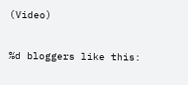(Video)

%d bloggers like this: